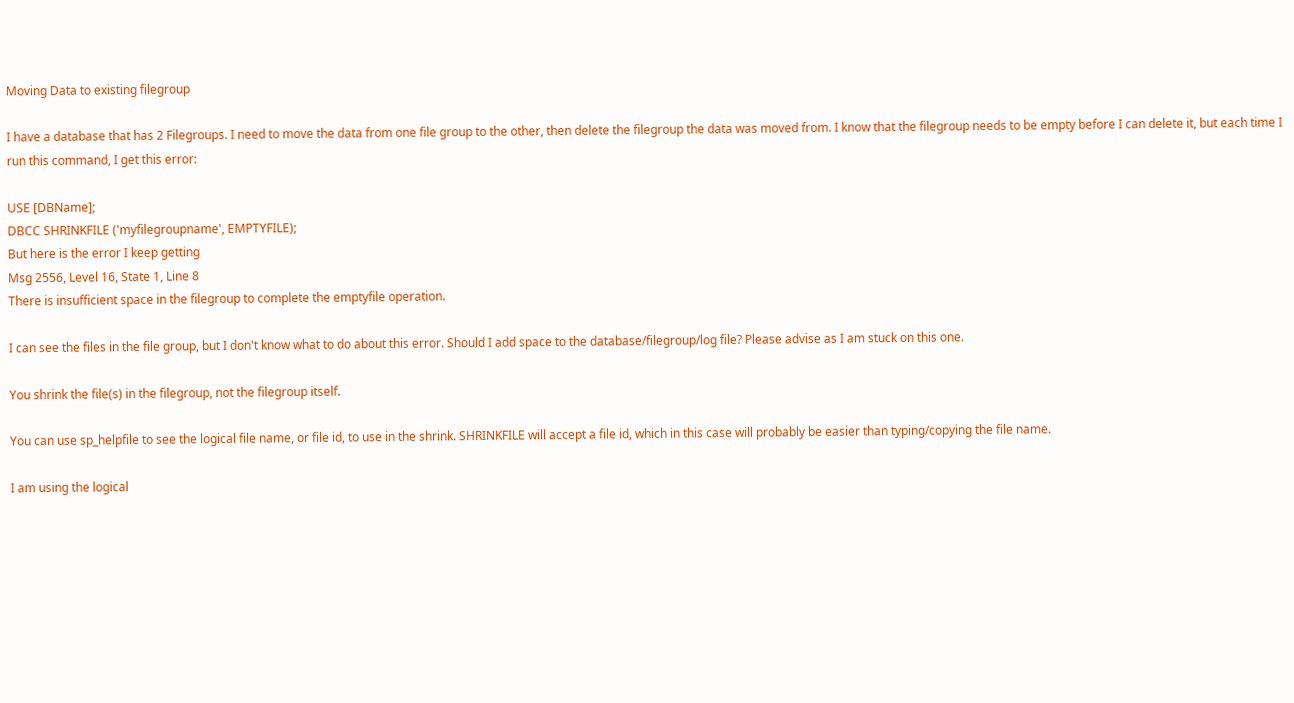Moving Data to existing filegroup

I have a database that has 2 Filegroups. I need to move the data from one file group to the other, then delete the filegroup the data was moved from. I know that the filegroup needs to be empty before I can delete it, but each time I run this command, I get this error:

USE [DBName];
DBCC SHRINKFILE ('myfilegroupname', EMPTYFILE);
But here is the error I keep getting
Msg 2556, Level 16, State 1, Line 8
There is insufficient space in the filegroup to complete the emptyfile operation.

I can see the files in the file group, but I don't know what to do about this error. Should I add space to the database/filegroup/log file? Please advise as I am stuck on this one.

You shrink the file(s) in the filegroup, not the filegroup itself.

You can use sp_helpfile to see the logical file name, or file id, to use in the shrink. SHRINKFILE will accept a file id, which in this case will probably be easier than typing/copying the file name.

I am using the logical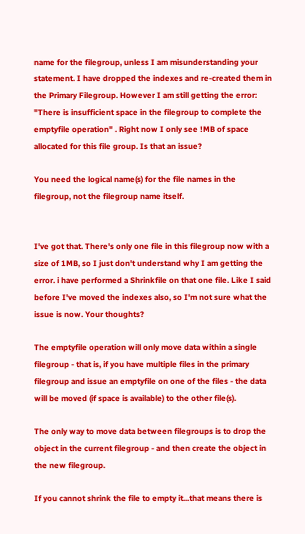name for the filegroup, unless I am misunderstanding your statement. I have dropped the indexes and re-created them in the Primary Filegroup. However I am still getting the error: "There is insufficient space in the filegroup to complete the emptyfile operation" . Right now I only see !MB of space allocated for this file group. Is that an issue?

You need the logical name(s) for the file names in the filegroup, not the filegroup name itself.


I've got that. There's only one file in this filegroup now with a size of 1MB, so I just don't understand why I am getting the error. i have performed a Shrinkfile on that one file. Like I said before I've moved the indexes also, so I'm not sure what the issue is now. Your thoughts?

The emptyfile operation will only move data within a single filegroup - that is, if you have multiple files in the primary filegroup and issue an emptyfile on one of the files - the data will be moved (if space is available) to the other file(s).

The only way to move data between filegroups is to drop the object in the current filegroup - and then create the object in the new filegroup.

If you cannot shrink the file to empty it...that means there is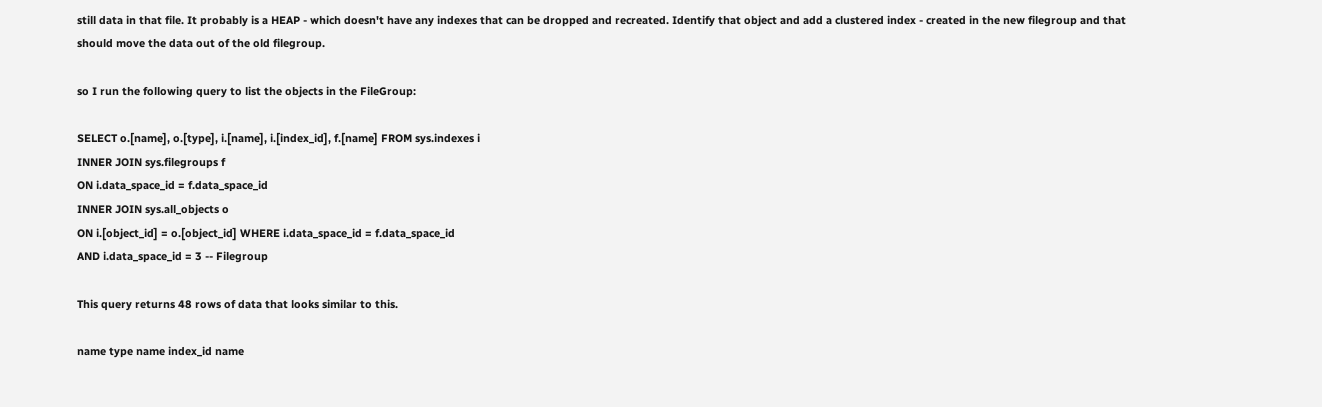still data in that file. It probably is a HEAP - which doesn't have any indexes that can be dropped and recreated. Identify that object and add a clustered index - created in the new filegroup and that should move the data out of the old filegroup.

so I run the following query to list the objects in the FileGroup:

SELECT o.[name], o.[type], i.[name], i.[index_id], f.[name] FROM sys.indexes i
INNER JOIN sys.filegroups f
ON i.data_space_id = f.data_space_id
INNER JOIN sys.all_objects o
ON i.[object_id] = o.[object_id] WHERE i.data_space_id = f.data_space_id
AND i.data_space_id = 3 -- Filegroup

This query returns 48 rows of data that looks similar to this.

name type name index_id name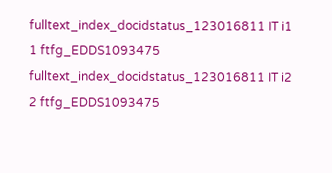fulltext_index_docidstatus_123016811 IT i1 1 ftfg_EDDS1093475
fulltext_index_docidstatus_123016811 IT i2 2 ftfg_EDDS1093475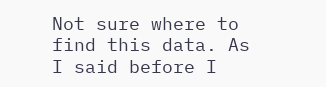Not sure where to find this data. As I said before I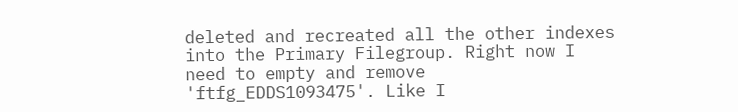deleted and recreated all the other indexes into the Primary Filegroup. Right now I need to empty and remove 'ftfg_EDDS1093475'. Like I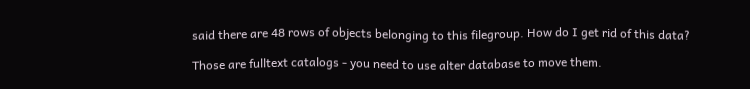said there are 48 rows of objects belonging to this filegroup. How do I get rid of this data?

Those are fulltext catalogs - you need to use alter database to move them.